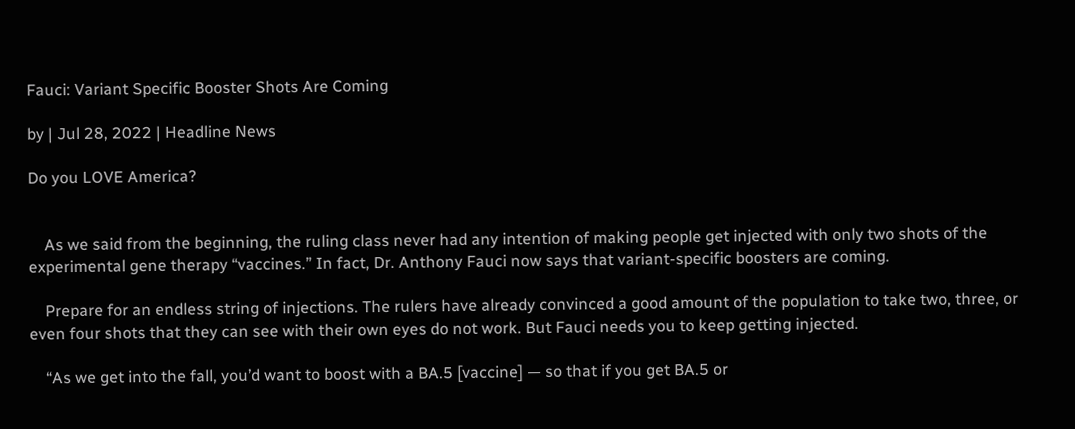Fauci: Variant Specific Booster Shots Are Coming

by | Jul 28, 2022 | Headline News

Do you LOVE America?


    As we said from the beginning, the ruling class never had any intention of making people get injected with only two shots of the experimental gene therapy “vaccines.” In fact, Dr. Anthony Fauci now says that variant-specific boosters are coming.

    Prepare for an endless string of injections. The rulers have already convinced a good amount of the population to take two, three, or even four shots that they can see with their own eyes do not work. But Fauci needs you to keep getting injected.

    “As we get into the fall, you’d want to boost with a BA.5 [vaccine] — so that if you get BA.5 or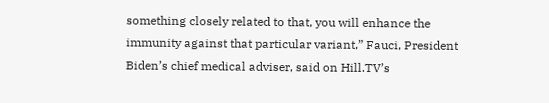something closely related to that, you will enhance the immunity against that particular variant,” Fauci, President Biden’s chief medical adviser, said on Hill.TV’s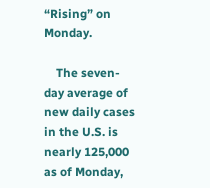“Rising” on Monday.

    The seven-day average of new daily cases in the U.S. is nearly 125,000 as of Monday,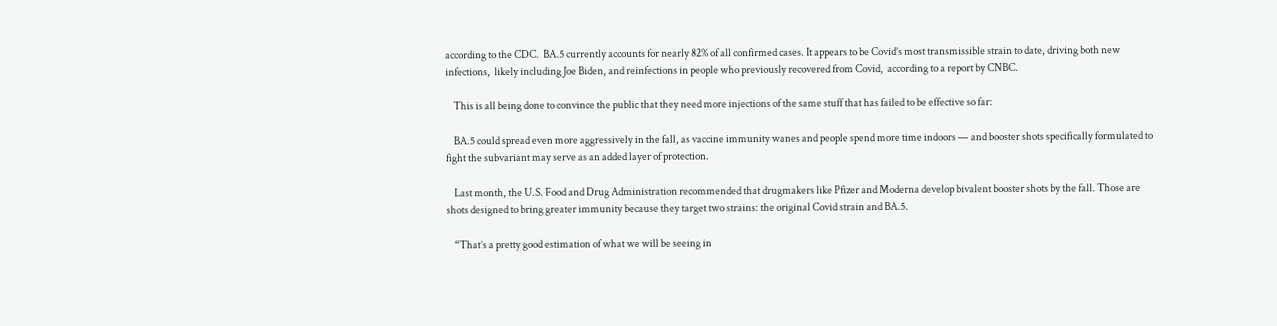according to the CDC.  BA.5 currently accounts for nearly 82% of all confirmed cases. It appears to be Covid’s most transmissible strain to date, driving both new infections,  likely including Joe Biden, and reinfections in people who previously recovered from Covid,  according to a report by CNBC.

    This is all being done to convince the public that they need more injections of the same stuff that has failed to be effective so far:

    BA.5 could spread even more aggressively in the fall, as vaccine immunity wanes and people spend more time indoors — and booster shots specifically formulated to fight the subvariant may serve as an added layer of protection.

    Last month, the U.S. Food and Drug Administration recommended that drugmakers like Pfizer and Moderna develop bivalent booster shots by the fall. Those are shots designed to bring greater immunity because they target two strains: the original Covid strain and BA.5.

    “That’s a pretty good estimation of what we will be seeing in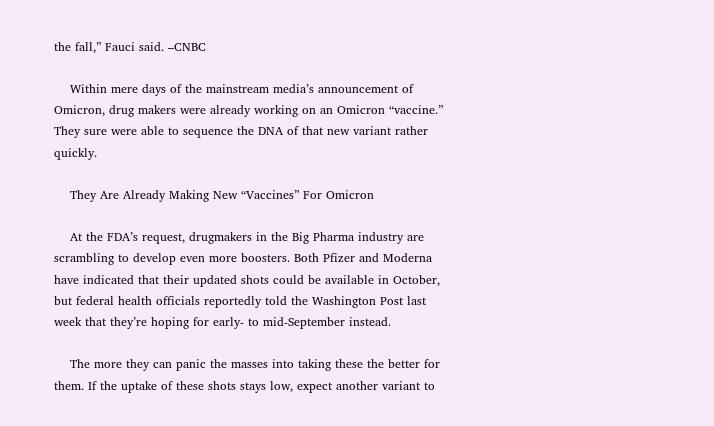the fall,” Fauci said. –CNBC

    Within mere days of the mainstream media’s announcement of Omicron, drug makers were already working on an Omicron “vaccine.” They sure were able to sequence the DNA of that new variant rather quickly.

    They Are Already Making New “Vaccines” For Omicron

    At the FDA’s request, drugmakers in the Big Pharma industry are scrambling to develop even more boosters. Both Pfizer and Moderna have indicated that their updated shots could be available in October, but federal health officials reportedly told the Washington Post last week that they’re hoping for early- to mid-September instead.

    The more they can panic the masses into taking these the better for them. If the uptake of these shots stays low, expect another variant to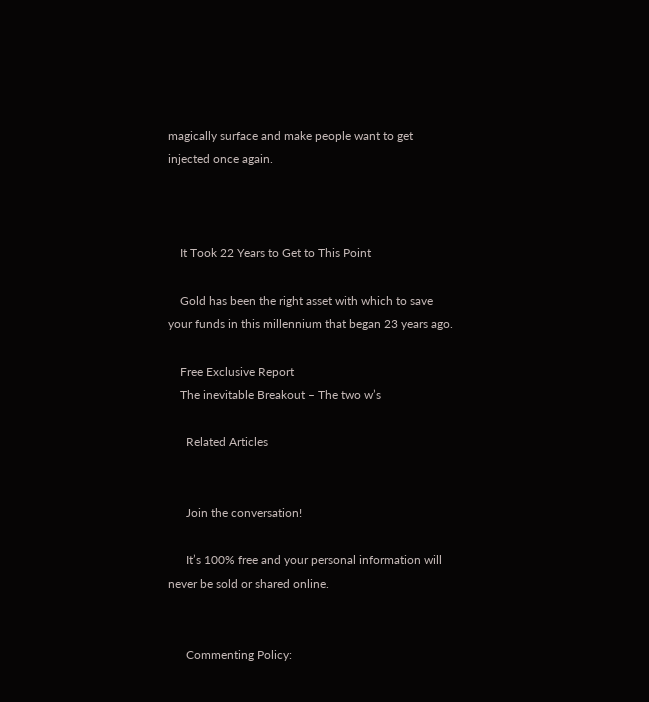magically surface and make people want to get injected once again.



    It Took 22 Years to Get to This Point

    Gold has been the right asset with which to save your funds in this millennium that began 23 years ago.

    Free Exclusive Report
    The inevitable Breakout – The two w’s

      Related Articles


      Join the conversation!

      It’s 100% free and your personal information will never be sold or shared online.


      Commenting Policy: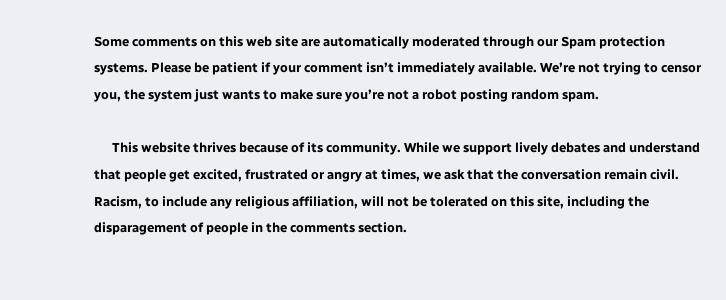Some comments on this web site are automatically moderated through our Spam protection systems. Please be patient if your comment isn’t immediately available. We’re not trying to censor you, the system just wants to make sure you’re not a robot posting random spam.

      This website thrives because of its community. While we support lively debates and understand that people get excited, frustrated or angry at times, we ask that the conversation remain civil. Racism, to include any religious affiliation, will not be tolerated on this site, including the disparagement of people in the comments section.